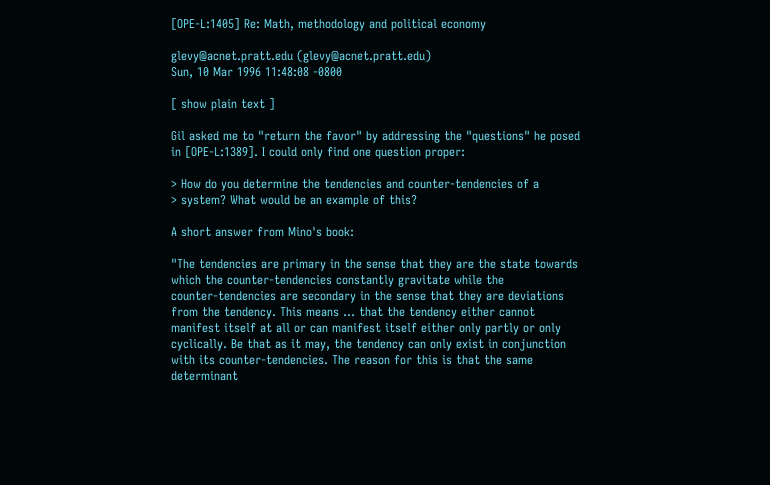[OPE-L:1405] Re: Math, methodology and political economy

glevy@acnet.pratt.edu (glevy@acnet.pratt.edu)
Sun, 10 Mar 1996 11:48:08 -0800

[ show plain text ]

Gil asked me to "return the favor" by addressing the "questions" he posed
in [OPE-L:1389]. I could only find one question proper:

> How do you determine the tendencies and counter-tendencies of a
> system? What would be an example of this?

A short answer from Mino's book:

"The tendencies are primary in the sense that they are the state towards
which the counter-tendencies constantly gravitate while the
counter-tendencies are secondary in the sense that they are deviations
from the tendency. This means ... that the tendency either cannot
manifest itself at all or can manifest itself either only partly or only
cyclically. Be that as it may, the tendency can only exist in conjunction
with its counter-tendencies. The reason for this is that the same
determinant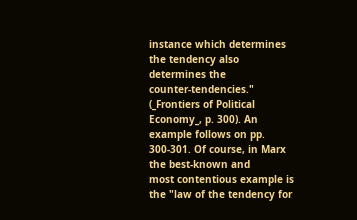instance which determines the tendency also determines the
counter-tendencies." (_Frontiers of Political Economy_, p. 300). An
example follows on pp. 300-301. Of course, in Marx the best-known and
most contentious example is the "law of the tendency for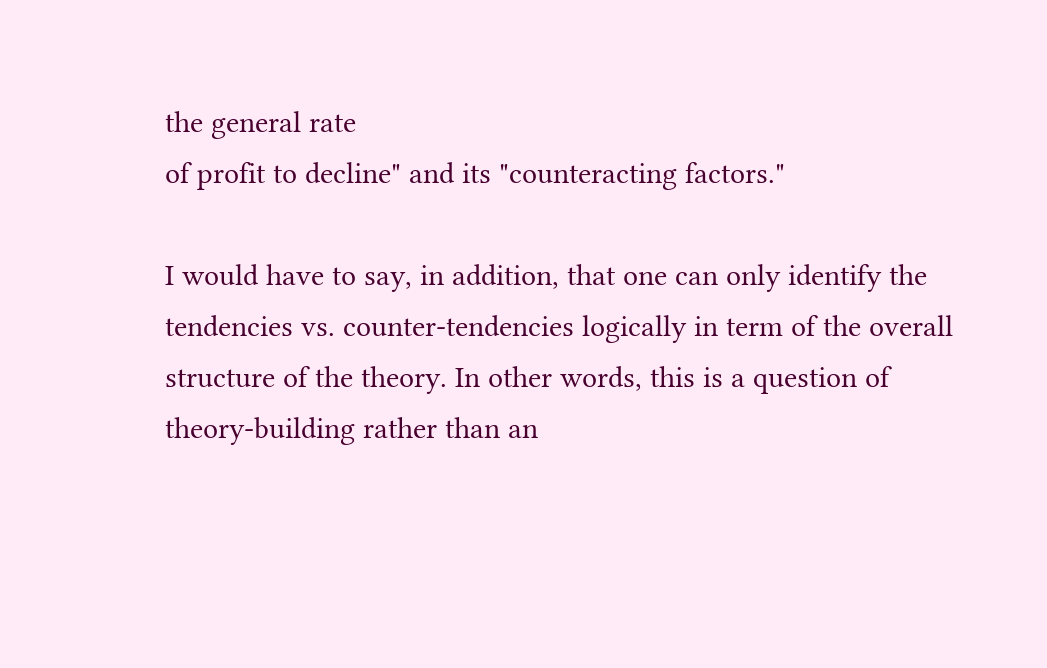the general rate
of profit to decline" and its "counteracting factors."

I would have to say, in addition, that one can only identify the
tendencies vs. counter-tendencies logically in term of the overall
structure of the theory. In other words, this is a question of
theory-building rather than an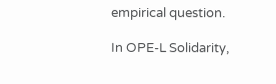empirical question.

In OPE-L Solidarity,